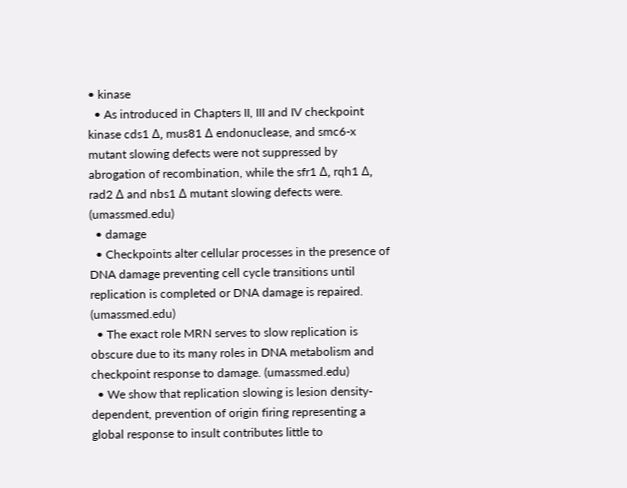• kinase
  • As introduced in Chapters II, III and IV checkpoint kinase cds1 Δ, mus81 Δ endonuclease, and smc6-x mutant slowing defects were not suppressed by abrogation of recombination, while the sfr1 Δ, rqh1 Δ, rad2 Δ and nbs1 Δ mutant slowing defects were. (umassmed.edu)
  • damage
  • Checkpoints alter cellular processes in the presence of DNA damage preventing cell cycle transitions until replication is completed or DNA damage is repaired. (umassmed.edu)
  • The exact role MRN serves to slow replication is obscure due to its many roles in DNA metabolism and checkpoint response to damage. (umassmed.edu)
  • We show that replication slowing is lesion density-dependent, prevention of origin firing representing a global response to insult contributes little to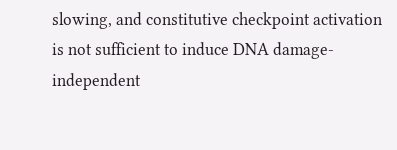slowing, and constitutive checkpoint activation is not sufficient to induce DNA damage-independent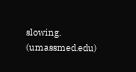slowing. (umassmed.edu)